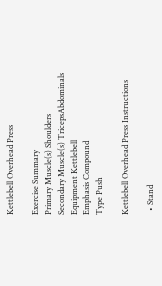Kettlebell Overhead Press

Exercise Summary
Primary Muscle(s) Shoulders
Secondary Muscle(s) TricepsAbdominals
Equipment Kettlebell
Emphasis Compound
Type Push

Kettlebell Overhead Press Instructions

  • Stand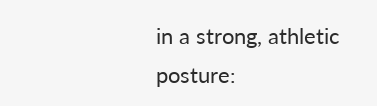in a strong, athletic posture: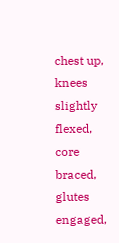chest up, knees slightly flexed, core braced, glutes engaged,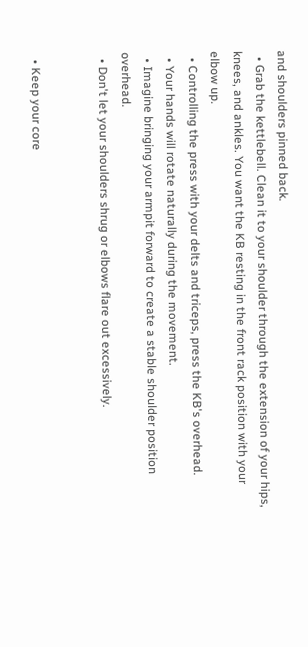and shoulders pinned back.
  • Grab the kettlebell. Clean it to your shoulder through the extension of your hips, knees, and ankles. You want the KB resting in the front rack position with your elbow up.
  • Controlling the press with your delts and triceps, press the KB's overhead.
  • Your hands will rotate naturally during the movement.
  • Imagine bringing your armpit forward to create a stable shoulder position overhead.
  • Don't let your shoulders shrug or elbows flare out excessively.


  • Keep your core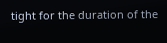tight for the duration of the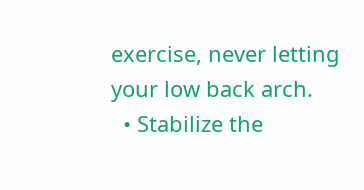exercise, never letting your low back arch.
  • Stabilize the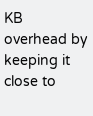KB overhead by keeping it close to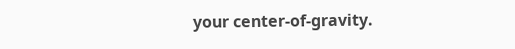your center-of-gravity.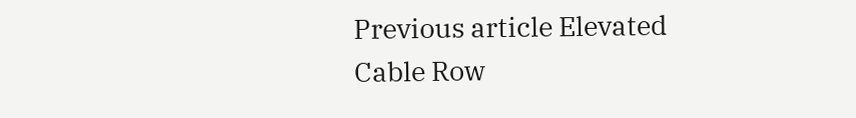Previous article Elevated Cable Row